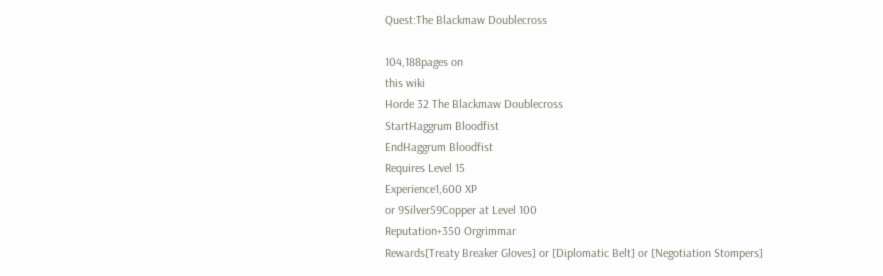Quest:The Blackmaw Doublecross

104,188pages on
this wiki
Horde 32 The Blackmaw Doublecross
StartHaggrum Bloodfist
EndHaggrum Bloodfist
Requires Level 15
Experience1,600 XP
or 9Silver59Copper at Level 100
Reputation+350 Orgrimmar
Rewards[Treaty Breaker Gloves] or [Diplomatic Belt] or [Negotiation Stompers]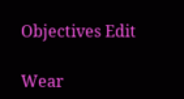Objectives Edit

Wear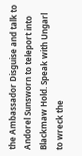the Ambassador Disguise and talk to Andorel Sunsworn to teleport into Blackmaw Hold. Speak with Ungarl to wreck the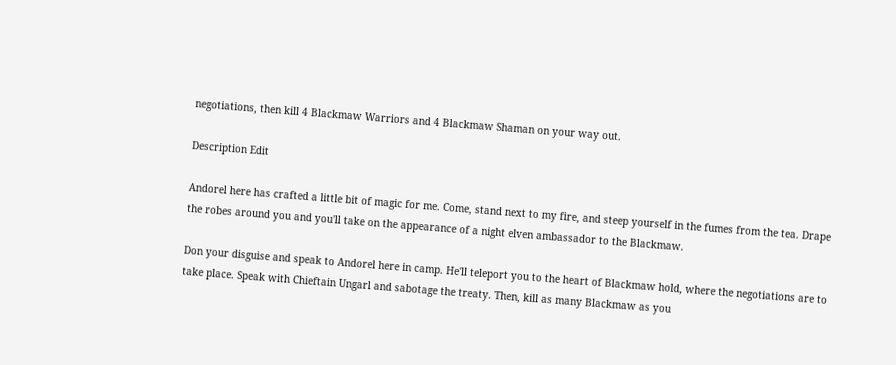negotiations, then kill 4 Blackmaw Warriors and 4 Blackmaw Shaman on your way out.

Description Edit

Andorel here has crafted a little bit of magic for me. Come, stand next to my fire, and steep yourself in the fumes from the tea. Drape the robes around you and you'll take on the appearance of a night elven ambassador to the Blackmaw.

Don your disguise and speak to Andorel here in camp. He'll teleport you to the heart of Blackmaw hold, where the negotiations are to take place. Speak with Chieftain Ungarl and sabotage the treaty. Then, kill as many Blackmaw as you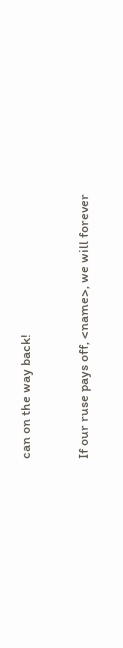can on the way back!


If our ruse pays off, <name>, we will forever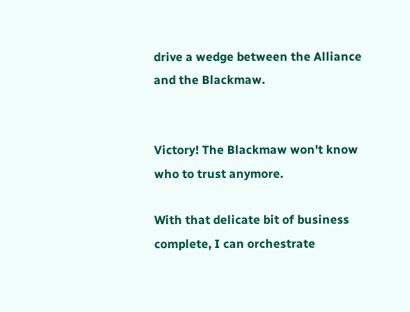drive a wedge between the Alliance and the Blackmaw.


Victory! The Blackmaw won't know who to trust anymore.

With that delicate bit of business complete, I can orchestrate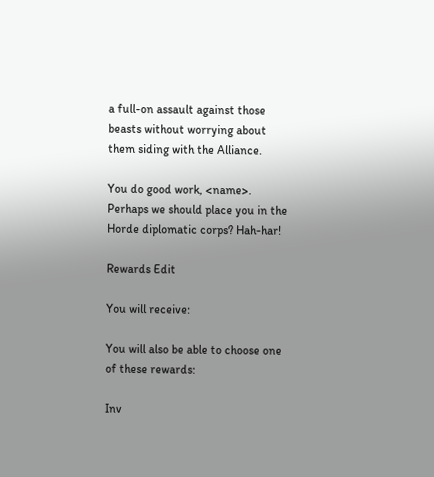a full-on assault against those beasts without worrying about them siding with the Alliance.

You do good work, <name>. Perhaps we should place you in the Horde diplomatic corps? Hah-har!

Rewards Edit

You will receive:

You will also be able to choose one of these rewards:

Inv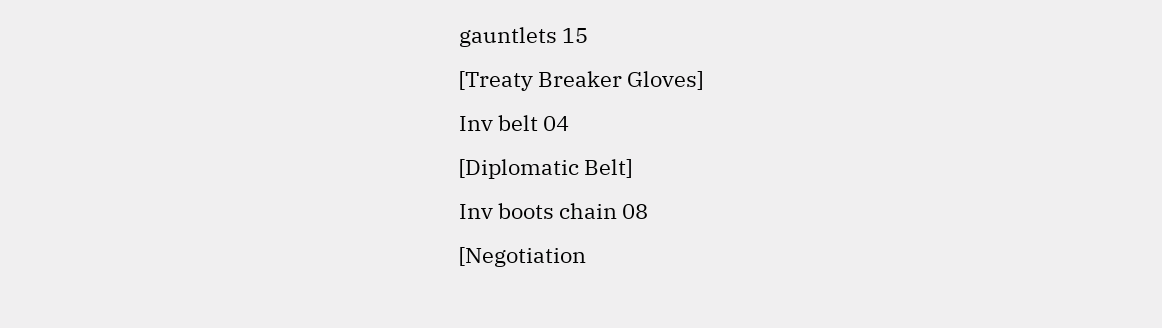gauntlets 15
[Treaty Breaker Gloves]
Inv belt 04
[Diplomatic Belt]
Inv boots chain 08
[Negotiation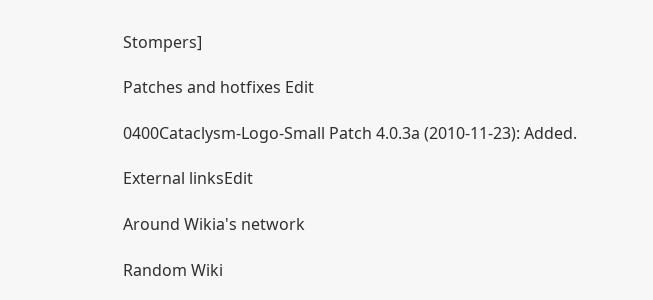Stompers]

Patches and hotfixes Edit

0400Cataclysm-Logo-Small Patch 4.0.3a (2010-11-23): Added.

External linksEdit

Around Wikia's network

Random Wiki